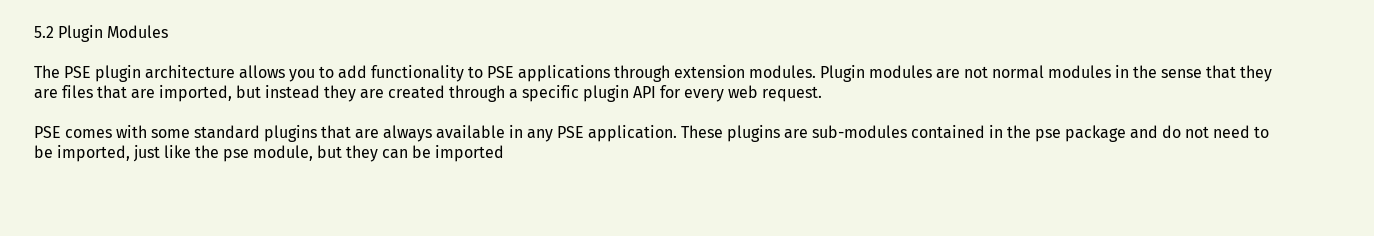5.2 Plugin Modules

The PSE plugin architecture allows you to add functionality to PSE applications through extension modules. Plugin modules are not normal modules in the sense that they are files that are imported, but instead they are created through a specific plugin API for every web request.

PSE comes with some standard plugins that are always available in any PSE application. These plugins are sub-modules contained in the pse package and do not need to be imported, just like the pse module, but they can be imported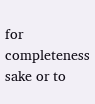for completeness sake or to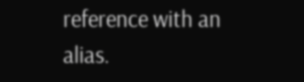reference with an alias.